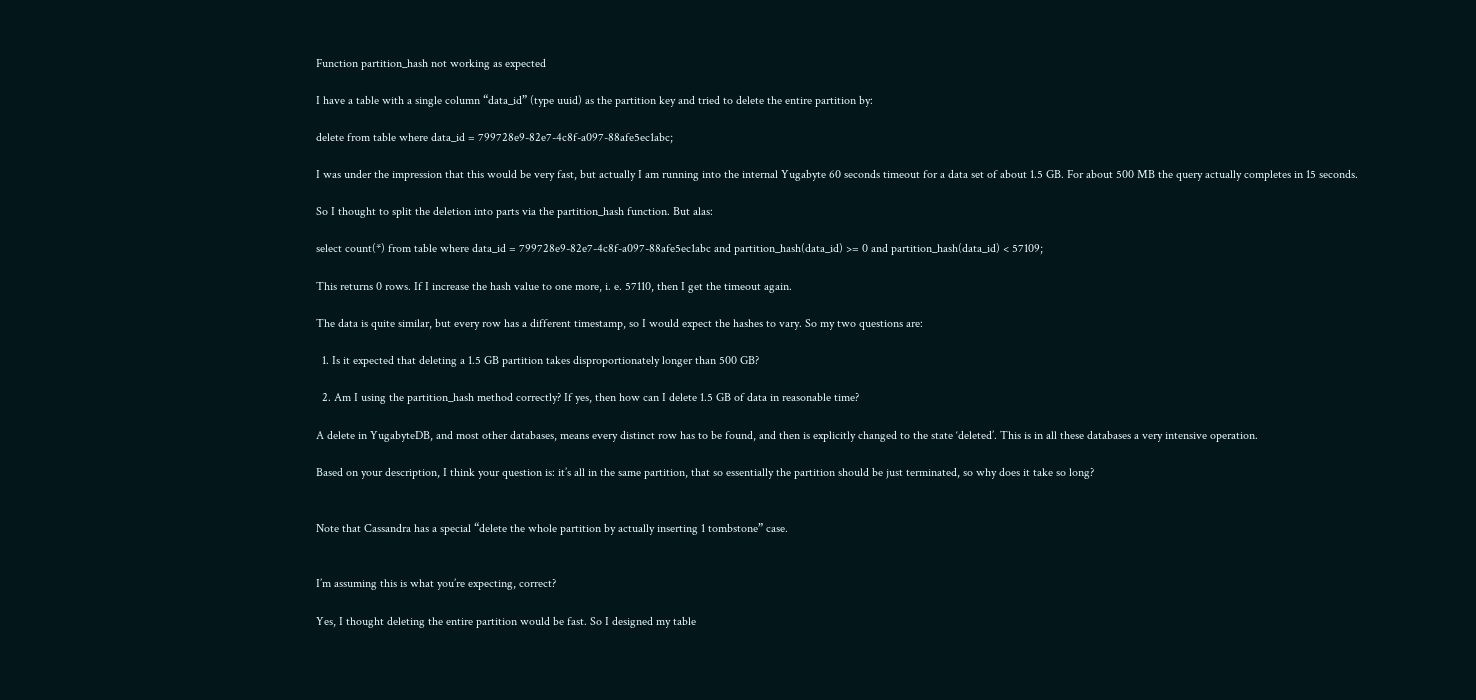Function partition_hash not working as expected

I have a table with a single column “data_id” (type uuid) as the partition key and tried to delete the entire partition by:

delete from table where data_id = 799728e9-82e7-4c8f-a097-88afe5ec1abc;

I was under the impression that this would be very fast, but actually I am running into the internal Yugabyte 60 seconds timeout for a data set of about 1.5 GB. For about 500 MB the query actually completes in 15 seconds.

So I thought to split the deletion into parts via the partition_hash function. But alas:

select count(*) from table where data_id = 799728e9-82e7-4c8f-a097-88afe5ec1abc and partition_hash(data_id) >= 0 and partition_hash(data_id) < 57109;

This returns 0 rows. If I increase the hash value to one more, i. e. 57110, then I get the timeout again.

The data is quite similar, but every row has a different timestamp, so I would expect the hashes to vary. So my two questions are:

  1. Is it expected that deleting a 1.5 GB partition takes disproportionately longer than 500 GB?

  2. Am I using the partition_hash method correctly? If yes, then how can I delete 1.5 GB of data in reasonable time?

A delete in YugabyteDB, and most other databases, means every distinct row has to be found, and then is explicitly changed to the state ‘deleted’. This is in all these databases a very intensive operation.

Based on your description, I think your question is: it’s all in the same partition, that so essentially the partition should be just terminated, so why does it take so long?


Note that Cassandra has a special “delete the whole partition by actually inserting 1 tombstone” case.


I’m assuming this is what you’re expecting, correct?

Yes, I thought deleting the entire partition would be fast. So I designed my table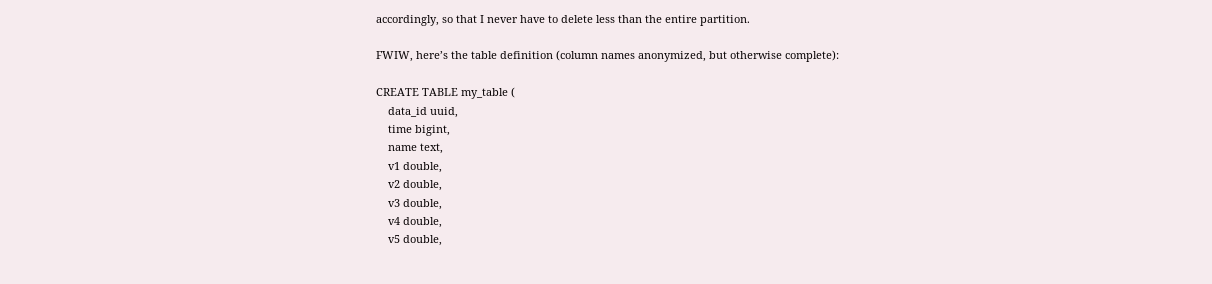accordingly, so that I never have to delete less than the entire partition.

FWIW, here’s the table definition (column names anonymized, but otherwise complete):

CREATE TABLE my_table (
    data_id uuid,
    time bigint,
    name text,
    v1 double,
    v2 double,
    v3 double,
    v4 double,
    v5 double,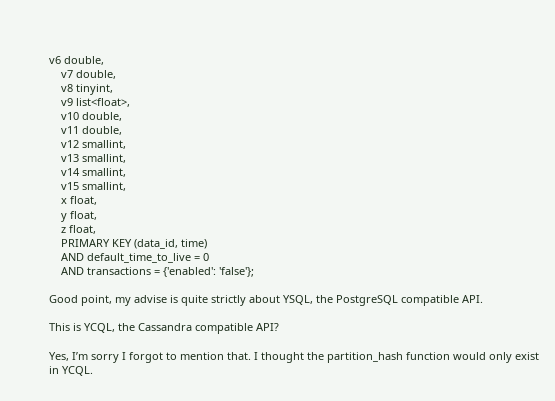v6 double,
    v7 double,
    v8 tinyint,
    v9 list<float>,
    v10 double,
    v11 double,
    v12 smallint,
    v13 smallint,
    v14 smallint,
    v15 smallint,
    x float,
    y float,
    z float,
    PRIMARY KEY (data_id, time)
    AND default_time_to_live = 0
    AND transactions = {'enabled': 'false'};

Good point, my advise is quite strictly about YSQL, the PostgreSQL compatible API.

This is YCQL, the Cassandra compatible API?

Yes, I’m sorry I forgot to mention that. I thought the partition_hash function would only exist in YCQL.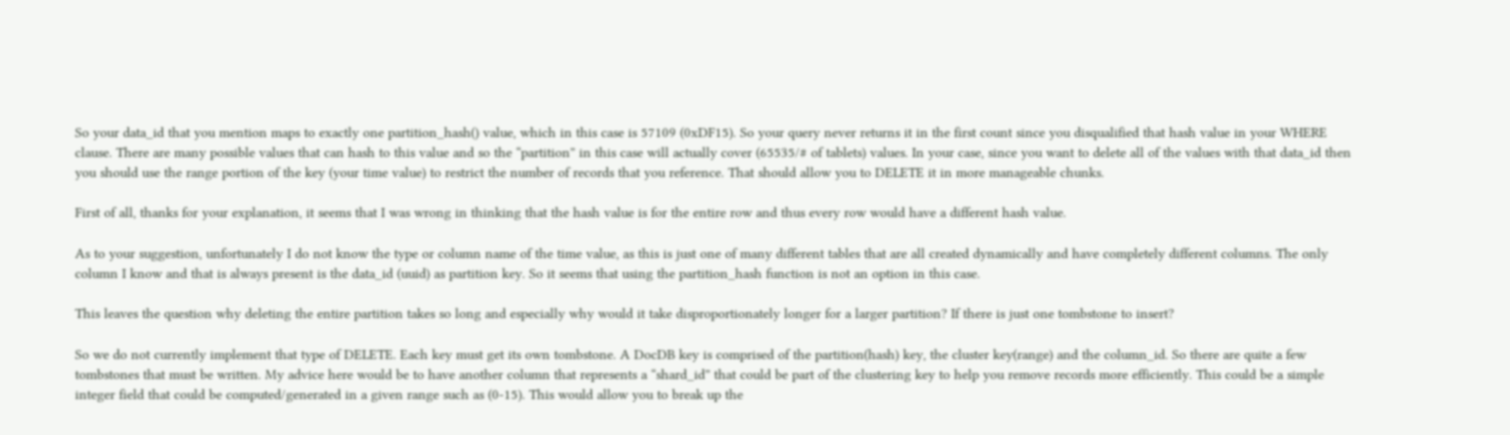So your data_id that you mention maps to exactly one partition_hash() value, which in this case is 57109 (0xDF15). So your query never returns it in the first count since you disqualified that hash value in your WHERE clause. There are many possible values that can hash to this value and so the “partition” in this case will actually cover (65535/# of tablets) values. In your case, since you want to delete all of the values with that data_id then you should use the range portion of the key (your time value) to restrict the number of records that you reference. That should allow you to DELETE it in more manageable chunks.

First of all, thanks for your explanation, it seems that I was wrong in thinking that the hash value is for the entire row and thus every row would have a different hash value.

As to your suggestion, unfortunately I do not know the type or column name of the time value, as this is just one of many different tables that are all created dynamically and have completely different columns. The only column I know and that is always present is the data_id (uuid) as partition key. So it seems that using the partition_hash function is not an option in this case.

This leaves the question why deleting the entire partition takes so long and especially why would it take disproportionately longer for a larger partition? If there is just one tombstone to insert?

So we do not currently implement that type of DELETE. Each key must get its own tombstone. A DocDB key is comprised of the partition(hash) key, the cluster key(range) and the column_id. So there are quite a few tombstones that must be written. My advice here would be to have another column that represents a “shard_id” that could be part of the clustering key to help you remove records more efficiently. This could be a simple integer field that could be computed/generated in a given range such as (0-15). This would allow you to break up the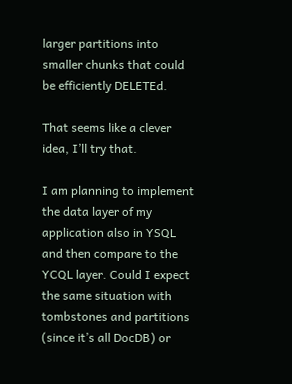larger partitions into smaller chunks that could be efficiently DELETEd.

That seems like a clever idea, I’ll try that.

I am planning to implement the data layer of my application also in YSQL and then compare to the YCQL layer. Could I expect the same situation with tombstones and partitions (since it’s all DocDB) or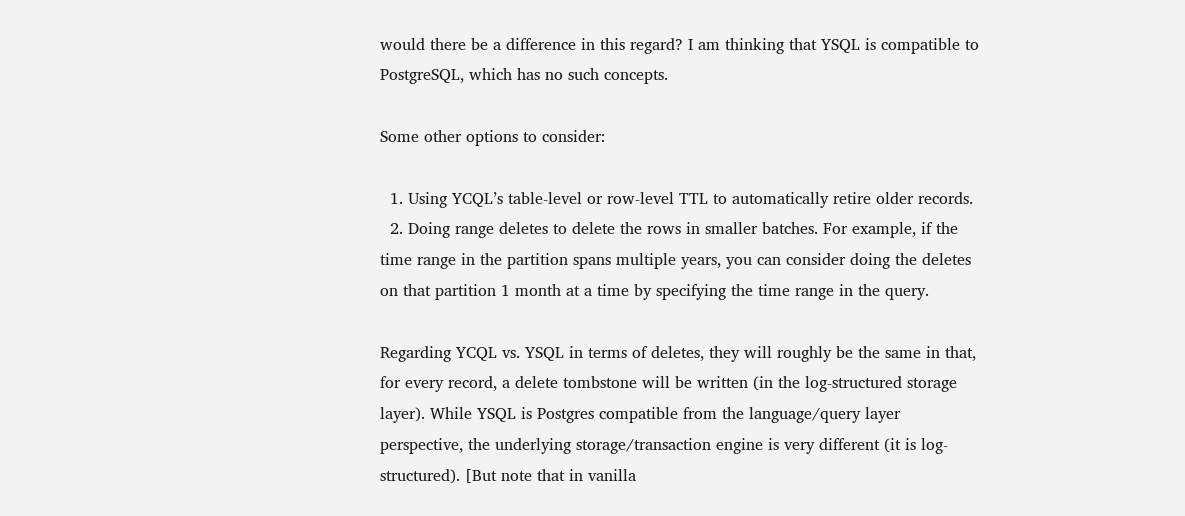would there be a difference in this regard? I am thinking that YSQL is compatible to PostgreSQL, which has no such concepts.

Some other options to consider:

  1. Using YCQL’s table-level or row-level TTL to automatically retire older records.
  2. Doing range deletes to delete the rows in smaller batches. For example, if the time range in the partition spans multiple years, you can consider doing the deletes on that partition 1 month at a time by specifying the time range in the query.

Regarding YCQL vs. YSQL in terms of deletes, they will roughly be the same in that, for every record, a delete tombstone will be written (in the log-structured storage layer). While YSQL is Postgres compatible from the language/query layer perspective, the underlying storage/transaction engine is very different (it is log-structured). [But note that in vanilla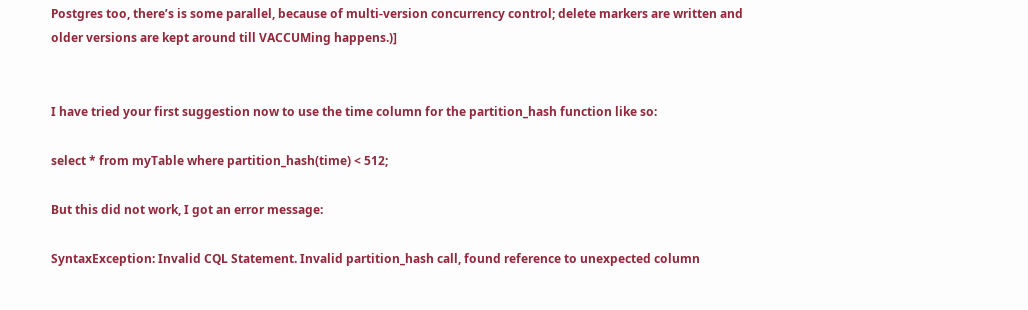Postgres too, there’s is some parallel, because of multi-version concurrency control; delete markers are written and older versions are kept around till VACCUMing happens.)]


I have tried your first suggestion now to use the time column for the partition_hash function like so:

select * from myTable where partition_hash(time) < 512;

But this did not work, I got an error message:

SyntaxException: Invalid CQL Statement. Invalid partition_hash call, found reference to unexpected column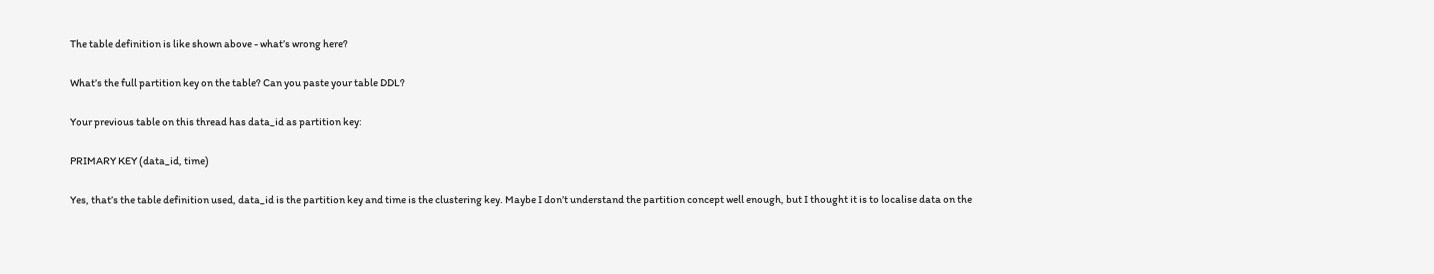The table definition is like shown above - what’s wrong here?

What’s the full partition key on the table? Can you paste your table DDL?

Your previous table on this thread has data_id as partition key:

PRIMARY KEY (data_id, time)

Yes, that’s the table definition used, data_id is the partition key and time is the clustering key. Maybe I don’t understand the partition concept well enough, but I thought it is to localise data on the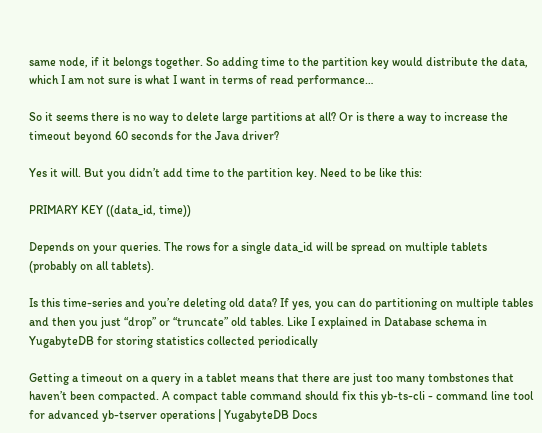same node, if it belongs together. So adding time to the partition key would distribute the data, which I am not sure is what I want in terms of read performance…

So it seems there is no way to delete large partitions at all? Or is there a way to increase the timeout beyond 60 seconds for the Java driver?

Yes it will. But you didn’t add time to the partition key. Need to be like this:

PRIMARY KEY ((data_id, time))

Depends on your queries. The rows for a single data_id will be spread on multiple tablets (probably on all tablets).

Is this time-series and you’re deleting old data? If yes, you can do partitioning on multiple tables and then you just “drop” or “truncate” old tables. Like I explained in Database schema in YugabyteDB for storing statistics collected periodically

Getting a timeout on a query in a tablet means that there are just too many tombstones that haven’t been compacted. A compact table command should fix this yb-ts-cli - command line tool for advanced yb-tserver operations | YugabyteDB Docs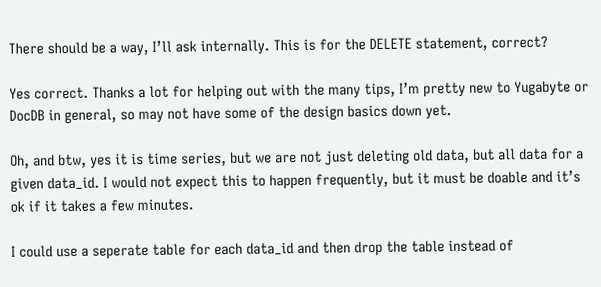There should be a way, I’ll ask internally. This is for the DELETE statement, correct?

Yes correct. Thanks a lot for helping out with the many tips, I’m pretty new to Yugabyte or DocDB in general, so may not have some of the design basics down yet.

Oh, and btw, yes it is time series, but we are not just deleting old data, but all data for a given data_id. I would not expect this to happen frequently, but it must be doable and it’s ok if it takes a few minutes.

I could use a seperate table for each data_id and then drop the table instead of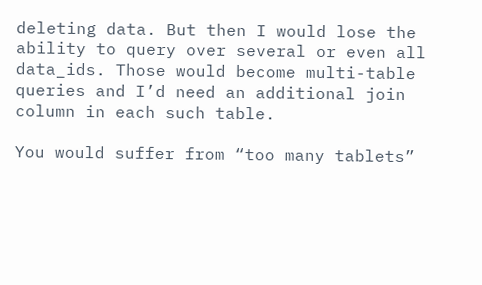deleting data. But then I would lose the ability to query over several or even all data_ids. Those would become multi-table queries and I’d need an additional join column in each such table.

You would suffer from “too many tablets”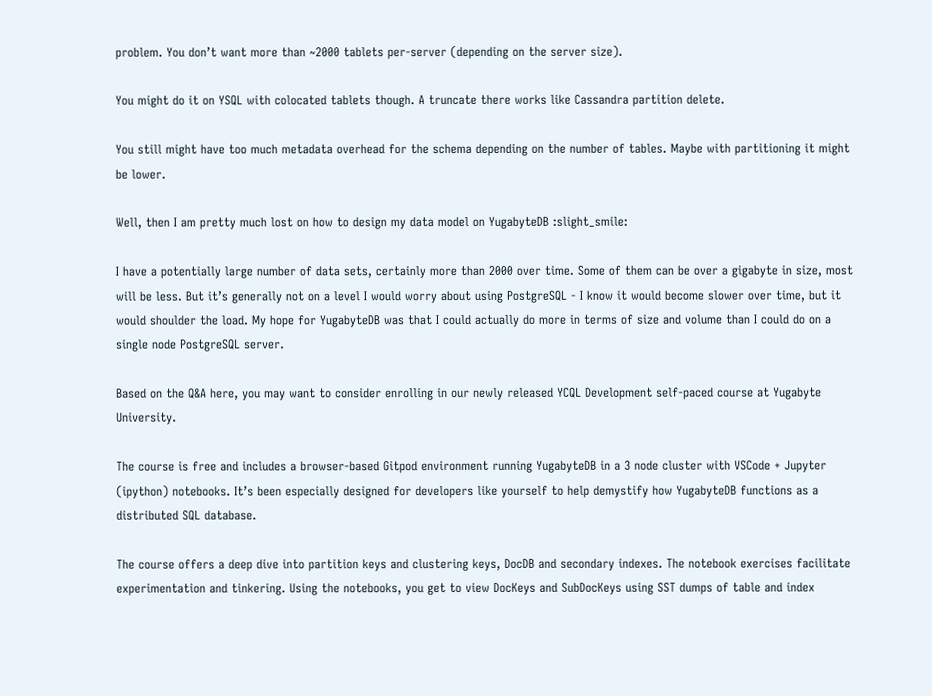problem. You don’t want more than ~2000 tablets per-server (depending on the server size).

You might do it on YSQL with colocated tablets though. A truncate there works like Cassandra partition delete.

You still might have too much metadata overhead for the schema depending on the number of tables. Maybe with partitioning it might be lower.

Well, then I am pretty much lost on how to design my data model on YugabyteDB :slight_smile:

I have a potentially large number of data sets, certainly more than 2000 over time. Some of them can be over a gigabyte in size, most will be less. But it’s generally not on a level I would worry about using PostgreSQL - I know it would become slower over time, but it would shoulder the load. My hope for YugabyteDB was that I could actually do more in terms of size and volume than I could do on a single node PostgreSQL server.

Based on the Q&A here, you may want to consider enrolling in our newly released YCQL Development self-paced course at Yugabyte University.

The course is free and includes a browser-based Gitpod environment running YugabyteDB in a 3 node cluster with VSCode + Jupyter (ipython) notebooks. It’s been especially designed for developers like yourself to help demystify how YugabyteDB functions as a distributed SQL database.

The course offers a deep dive into partition keys and clustering keys, DocDB and secondary indexes. The notebook exercises facilitate experimentation and tinkering. Using the notebooks, you get to view DocKeys and SubDocKeys using SST dumps of table and index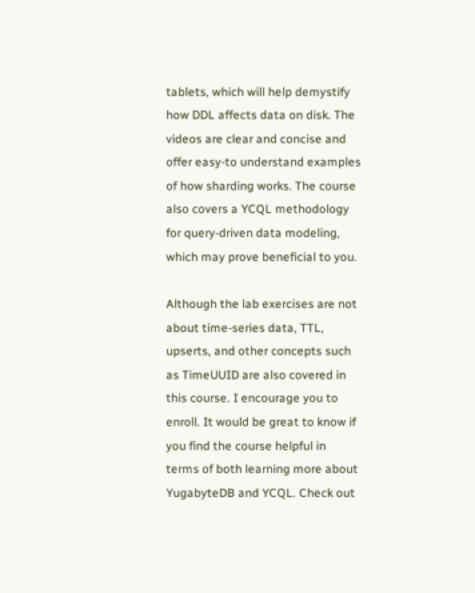tablets, which will help demystify how DDL affects data on disk. The videos are clear and concise and offer easy-to understand examples of how sharding works. The course also covers a YCQL methodology for query-driven data modeling, which may prove beneficial to you.

Although the lab exercises are not about time-series data, TTL, upserts, and other concepts such as TimeUUID are also covered in this course. I encourage you to enroll. It would be great to know if you find the course helpful in terms of both learning more about YugabyteDB and YCQL. Check out